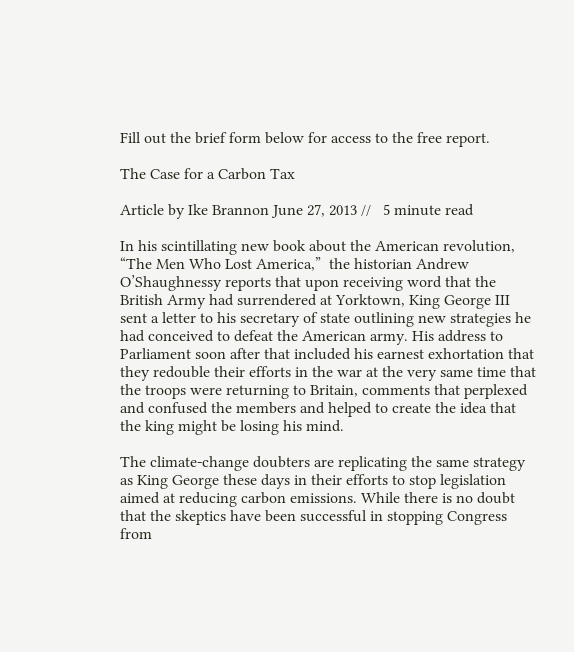Fill out the brief form below for access to the free report.

The Case for a Carbon Tax

Article by Ike Brannon June 27, 2013 //   5 minute read

In his scintillating new book about the American revolution, “The Men Who Lost America,”  the historian Andrew O’Shaughnessy reports that upon receiving word that the British Army had surrendered at Yorktown, King George III sent a letter to his secretary of state outlining new strategies he had conceived to defeat the American army. His address to Parliament soon after that included his earnest exhortation that they redouble their efforts in the war at the very same time that the troops were returning to Britain, comments that perplexed and confused the members and helped to create the idea that the king might be losing his mind.

The climate-change doubters are replicating the same strategy as King George these days in their efforts to stop legislation aimed at reducing carbon emissions. While there is no doubt that the skeptics have been successful in stopping Congress from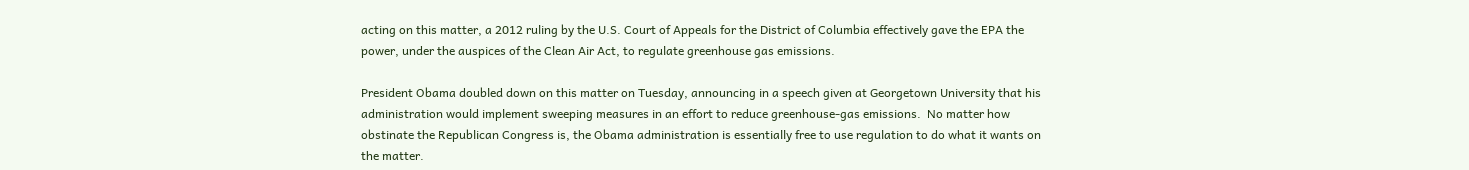acting on this matter, a 2012 ruling by the U.S. Court of Appeals for the District of Columbia effectively gave the EPA the power, under the auspices of the Clean Air Act, to regulate greenhouse gas emissions.

President Obama doubled down on this matter on Tuesday, announcing in a speech given at Georgetown University that his administration would implement sweeping measures in an effort to reduce greenhouse-gas emissions.  No matter how obstinate the Republican Congress is, the Obama administration is essentially free to use regulation to do what it wants on the matter.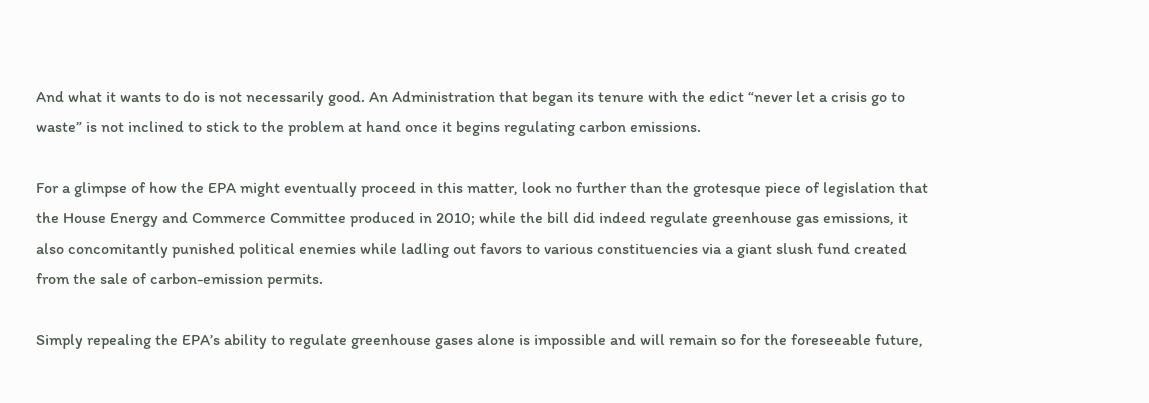And what it wants to do is not necessarily good. An Administration that began its tenure with the edict “never let a crisis go to waste” is not inclined to stick to the problem at hand once it begins regulating carbon emissions.

For a glimpse of how the EPA might eventually proceed in this matter, look no further than the grotesque piece of legislation that the House Energy and Commerce Committee produced in 2010; while the bill did indeed regulate greenhouse gas emissions, it also concomitantly punished political enemies while ladling out favors to various constituencies via a giant slush fund created from the sale of carbon-emission permits.

Simply repealing the EPA’s ability to regulate greenhouse gases alone is impossible and will remain so for the foreseeable future,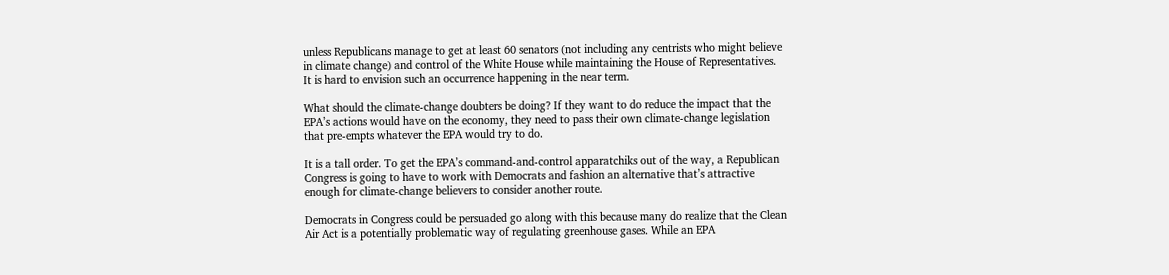unless Republicans manage to get at least 60 senators (not including any centrists who might believe in climate change) and control of the White House while maintaining the House of Representatives. It is hard to envision such an occurrence happening in the near term.

What should the climate-change doubters be doing? If they want to do reduce the impact that the EPA’s actions would have on the economy, they need to pass their own climate-change legislation that pre-empts whatever the EPA would try to do.

It is a tall order. To get the EPA’s command-and-control apparatchiks out of the way, a Republican Congress is going to have to work with Democrats and fashion an alternative that’s attractive enough for climate-change believers to consider another route.

Democrats in Congress could be persuaded go along with this because many do realize that the Clean Air Act is a potentially problematic way of regulating greenhouse gases. While an EPA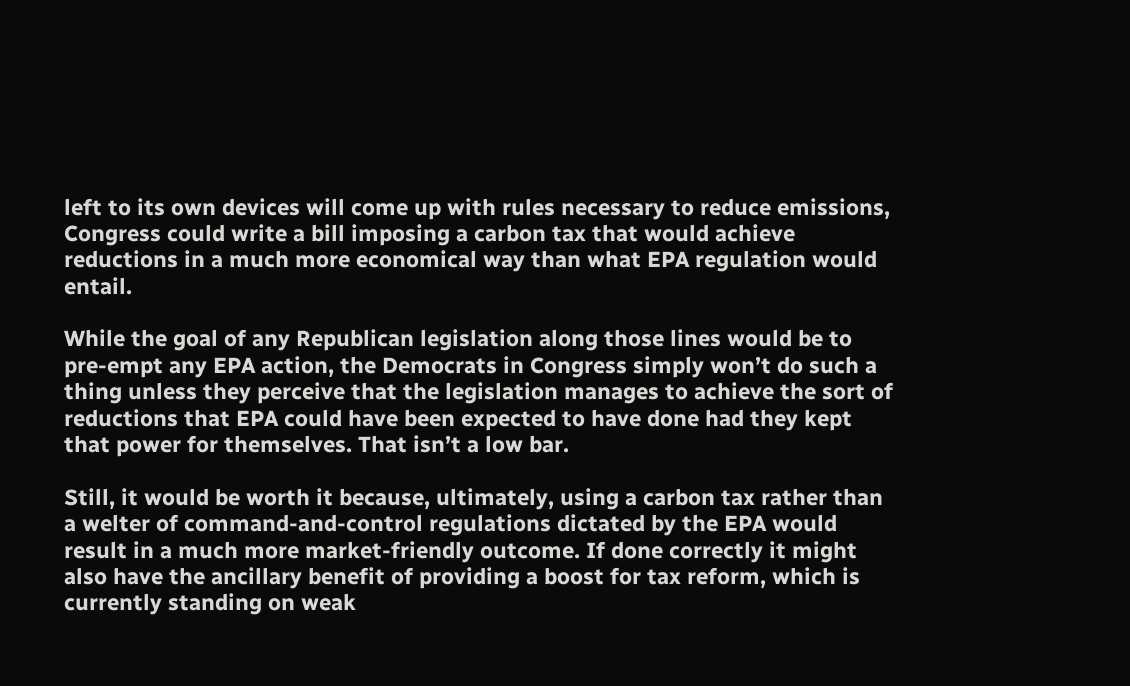left to its own devices will come up with rules necessary to reduce emissions, Congress could write a bill imposing a carbon tax that would achieve reductions in a much more economical way than what EPA regulation would entail.

While the goal of any Republican legislation along those lines would be to pre-empt any EPA action, the Democrats in Congress simply won’t do such a thing unless they perceive that the legislation manages to achieve the sort of reductions that EPA could have been expected to have done had they kept that power for themselves. That isn’t a low bar.

Still, it would be worth it because, ultimately, using a carbon tax rather than a welter of command-and-control regulations dictated by the EPA would result in a much more market-friendly outcome. If done correctly it might also have the ancillary benefit of providing a boost for tax reform, which is currently standing on weak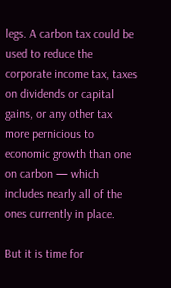legs. A carbon tax could be used to reduce the corporate income tax, taxes on dividends or capital gains, or any other tax more pernicious to economic growth than one on carbon — which includes nearly all of the ones currently in place.

But it is time for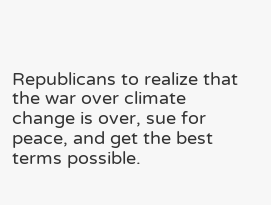Republicans to realize that the war over climate change is over, sue for peace, and get the best terms possible.